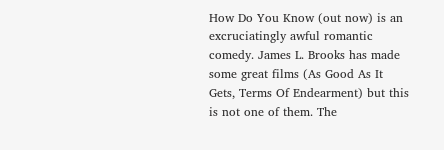How Do You Know (out now) is an excruciatingly awful romantic comedy. James L. Brooks has made some great films (As Good As It Gets, Terms Of Endearment) but this is not one of them. The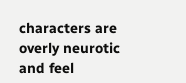characters are overly neurotic and feel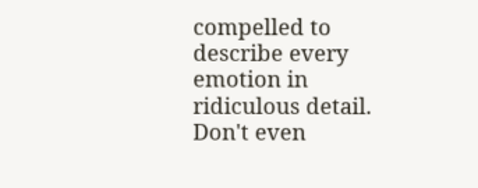compelled to describe every emotion in ridiculous detail. Don't even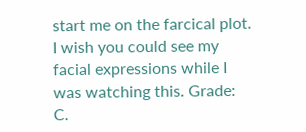start me on the farcical plot. I wish you could see my facial expressions while I was watching this. Grade: C.